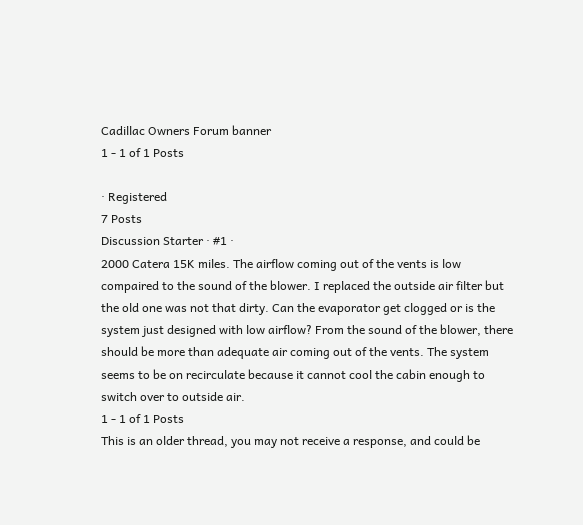Cadillac Owners Forum banner
1 - 1 of 1 Posts

· Registered
7 Posts
Discussion Starter · #1 ·
2000 Catera 15K miles. The airflow coming out of the vents is low compaired to the sound of the blower. I replaced the outside air filter but the old one was not that dirty. Can the evaporator get clogged or is the system just designed with low airflow? From the sound of the blower, there should be more than adequate air coming out of the vents. The system seems to be on recirculate because it cannot cool the cabin enough to switch over to outside air.
1 - 1 of 1 Posts
This is an older thread, you may not receive a response, and could be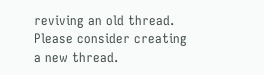reviving an old thread. Please consider creating a new thread.